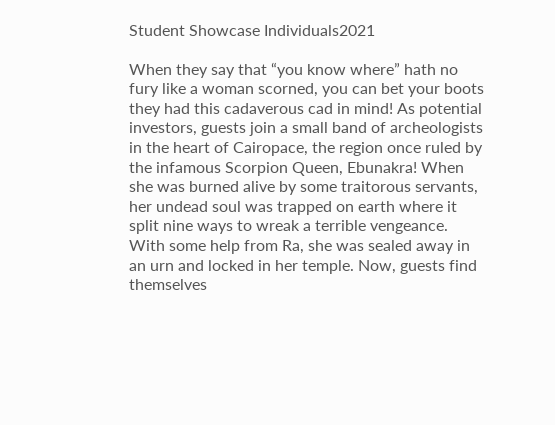Student Showcase Individuals2021

When they say that “you know where” hath no fury like a woman scorned, you can bet your boots they had this cadaverous cad in mind! As potential investors, guests join a small band of archeologists in the heart of Cairopace, the region once ruled by the infamous Scorpion Queen, Ebunakra! When she was burned alive by some traitorous servants, her undead soul was trapped on earth where it split nine ways to wreak a terrible vengeance. With some help from Ra, she was sealed away in an urn and locked in her temple. Now, guests find themselves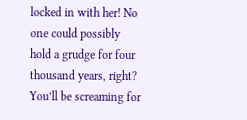locked in with her! No one could possibly hold a grudge for four thousand years, right? You’ll be screaming for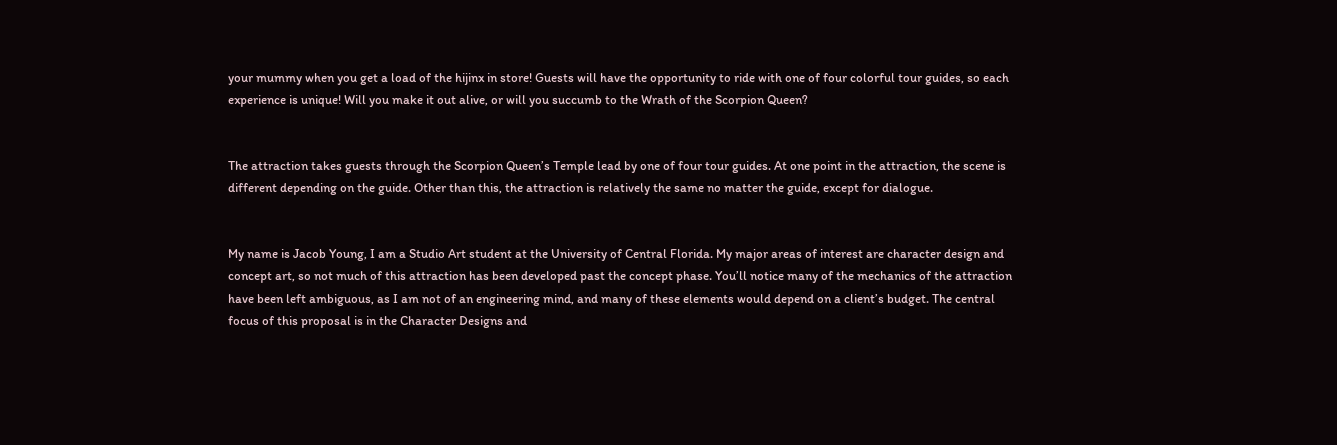your mummy when you get a load of the hijinx in store! Guests will have the opportunity to ride with one of four colorful tour guides, so each experience is unique! Will you make it out alive, or will you succumb to the Wrath of the Scorpion Queen?


The attraction takes guests through the Scorpion Queen’s Temple lead by one of four tour guides. At one point in the attraction, the scene is different depending on the guide. Other than this, the attraction is relatively the same no matter the guide, except for dialogue.


My name is Jacob Young, I am a Studio Art student at the University of Central Florida. My major areas of interest are character design and concept art, so not much of this attraction has been developed past the concept phase. You’ll notice many of the mechanics of the attraction have been left ambiguous, as I am not of an engineering mind, and many of these elements would depend on a client’s budget. The central focus of this proposal is in the Character Designs and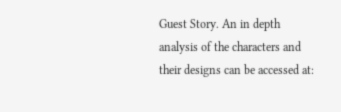Guest Story. An in depth analysis of the characters and their designs can be accessed at: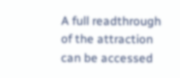A full readthrough of the attraction can be accessed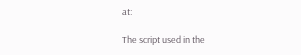at:

The script used in the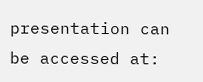presentation can be accessed at: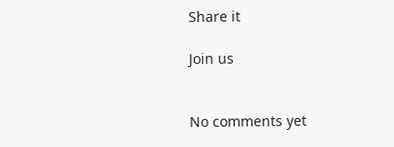Share it

Join us


No comments yet